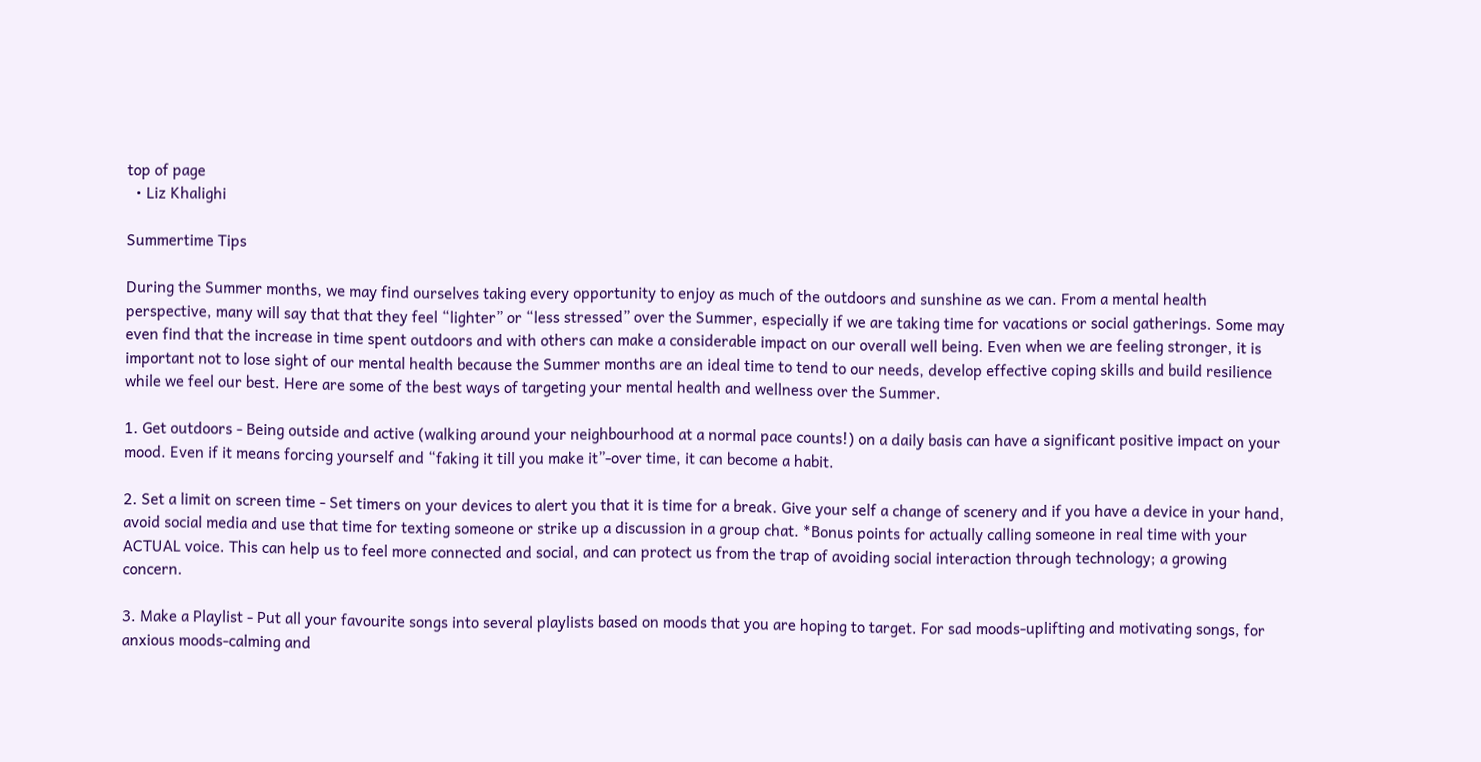top of page
  • Liz Khalighi

Summertime Tips

During the Summer months, we may find ourselves taking every opportunity to enjoy as much of the outdoors and sunshine as we can. From a mental health perspective, many will say that that they feel “lighter” or “less stressed” over the Summer, especially if we are taking time for vacations or social gatherings. Some may even find that the increase in time spent outdoors and with others can make a considerable impact on our overall well being. Even when we are feeling stronger, it is important not to lose sight of our mental health because the Summer months are an ideal time to tend to our needs, develop effective coping skills and build resilience while we feel our best. Here are some of the best ways of targeting your mental health and wellness over the Summer.

1. Get outdoors - Being outside and active (walking around your neighbourhood at a normal pace counts!) on a daily basis can have a significant positive impact on your mood. Even if it means forcing yourself and “faking it till you make it”-over time, it can become a habit.

2. Set a limit on screen time - Set timers on your devices to alert you that it is time for a break. Give your self a change of scenery and if you have a device in your hand, avoid social media and use that time for texting someone or strike up a discussion in a group chat. *Bonus points for actually calling someone in real time with your ACTUAL voice. This can help us to feel more connected and social, and can protect us from the trap of avoiding social interaction through technology; a growing concern.

3. Make a Playlist - Put all your favourite songs into several playlists based on moods that you are hoping to target. For sad moods-uplifting and motivating songs, for anxious moods-calming and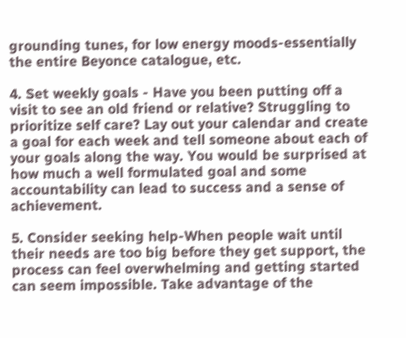grounding tunes, for low energy moods-essentially the entire Beyonce catalogue, etc.

4. Set weekly goals - Have you been putting off a visit to see an old friend or relative? Struggling to prioritize self care? Lay out your calendar and create a goal for each week and tell someone about each of your goals along the way. You would be surprised at how much a well formulated goal and some accountability can lead to success and a sense of achievement.

5. Consider seeking help-When people wait until their needs are too big before they get support, the process can feel overwhelming and getting started can seem impossible. Take advantage of the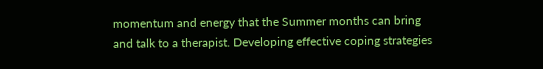momentum and energy that the Summer months can bring and talk to a therapist. Developing effective coping strategies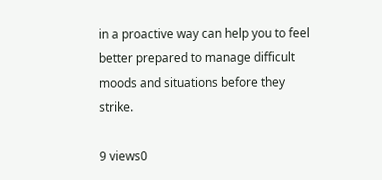in a proactive way can help you to feel better prepared to manage difficult moods and situations before they strike.

9 views0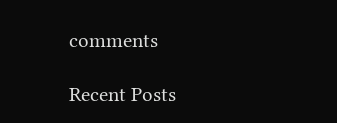comments

Recent Posts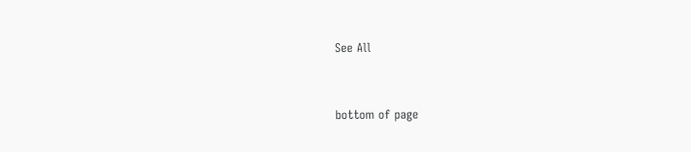See All


bottom of page